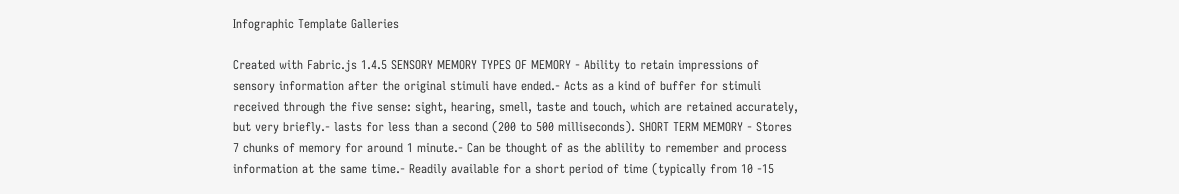Infographic Template Galleries

Created with Fabric.js 1.4.5 SENSORY MEMORY TYPES OF MEMORY - Ability to retain impressions of sensory information after the original stimuli have ended.- Acts as a kind of buffer for stimuli received through the five sense: sight, hearing, smell, taste and touch, which are retained accurately, but very briefly.- lasts for less than a second (200 to 500 milliseconds). SHORT TERM MEMORY - Stores 7 chunks of memory for around 1 minute.- Can be thought of as the ablility to remember and process information at the same time.- Readily available for a short period of time (typically from 10 -15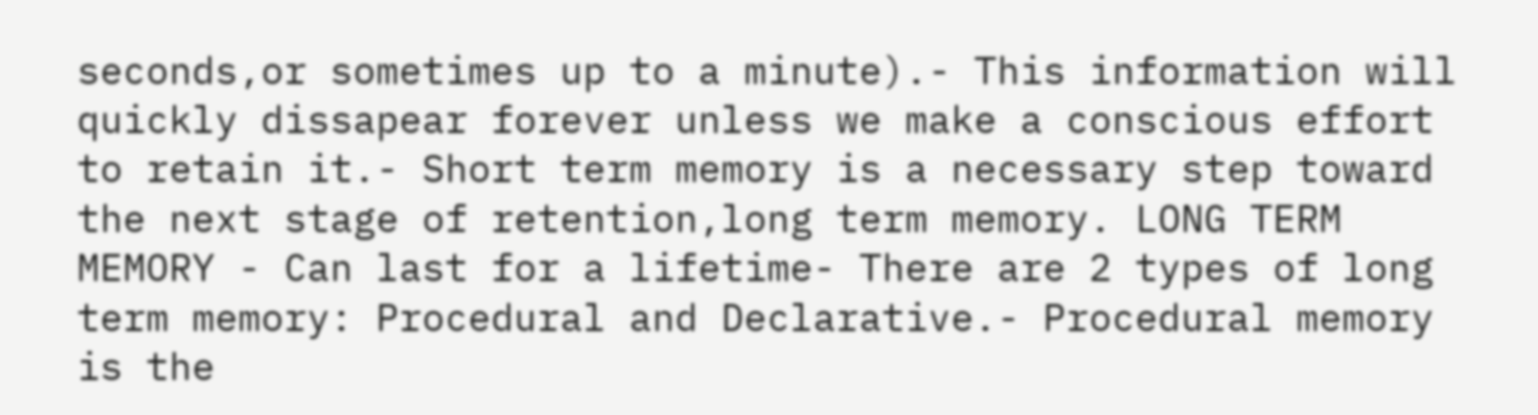seconds,or sometimes up to a minute).- This information will quickly dissapear forever unless we make a conscious effort to retain it.- Short term memory is a necessary step toward the next stage of retention,long term memory. LONG TERM MEMORY - Can last for a lifetime- There are 2 types of long term memory: Procedural and Declarative.- Procedural memory is the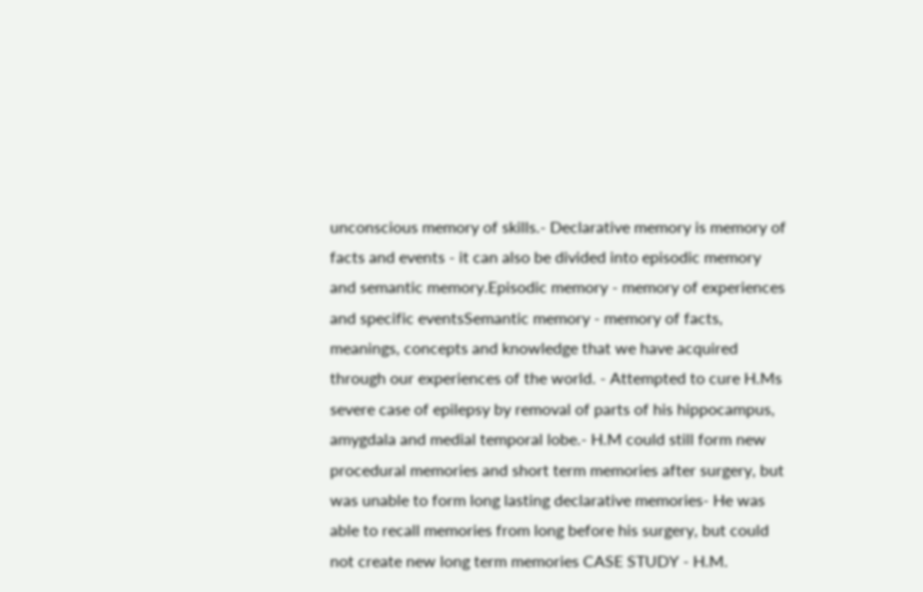unconscious memory of skills.- Declarative memory is memory of facts and events - it can also be divided into episodic memory and semantic memory.Episodic memory - memory of experiences and specific eventsSemantic memory - memory of facts, meanings, concepts and knowledge that we have acquired through our experiences of the world. - Attempted to cure H.Ms severe case of epilepsy by removal of parts of his hippocampus, amygdala and medial temporal lobe.- H.M could still form new procedural memories and short term memories after surgery, but was unable to form long lasting declarative memories- He was able to recall memories from long before his surgery, but could not create new long term memories CASE STUDY - H.M.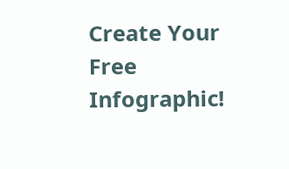Create Your Free Infographic!